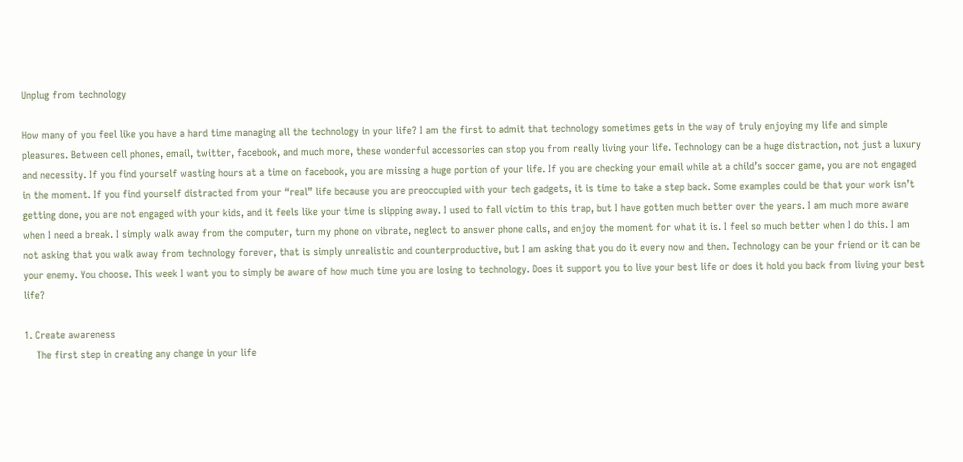Unplug from technology

How many of you feel like you have a hard time managing all the technology in your life? I am the first to admit that technology sometimes gets in the way of truly enjoying my life and simple pleasures. Between cell phones, email, twitter, facebook, and much more, these wonderful accessories can stop you from really living your life. Technology can be a huge distraction, not just a luxury and necessity. If you find yourself wasting hours at a time on facebook, you are missing a huge portion of your life. If you are checking your email while at a child’s soccer game, you are not engaged in the moment. If you find yourself distracted from your “real” life because you are preoccupied with your tech gadgets, it is time to take a step back. Some examples could be that your work isn’t getting done, you are not engaged with your kids, and it feels like your time is slipping away. I used to fall victim to this trap, but I have gotten much better over the years. I am much more aware when I need a break. I simply walk away from the computer, turn my phone on vibrate, neglect to answer phone calls, and enjoy the moment for what it is. I feel so much better when I do this. I am not asking that you walk away from technology forever, that is simply unrealistic and counterproductive, but I am asking that you do it every now and then. Technology can be your friend or it can be your enemy. You choose. This week I want you to simply be aware of how much time you are losing to technology. Does it support you to live your best life or does it hold you back from living your best life?

1. Create awareness
    The first step in creating any change in your life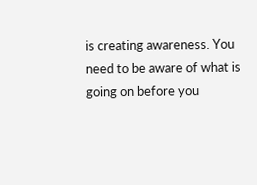is creating awareness. You need to be aware of what is going on before you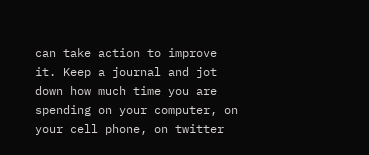can take action to improve it. Keep a journal and jot down how much time you are spending on your computer, on your cell phone, on twitter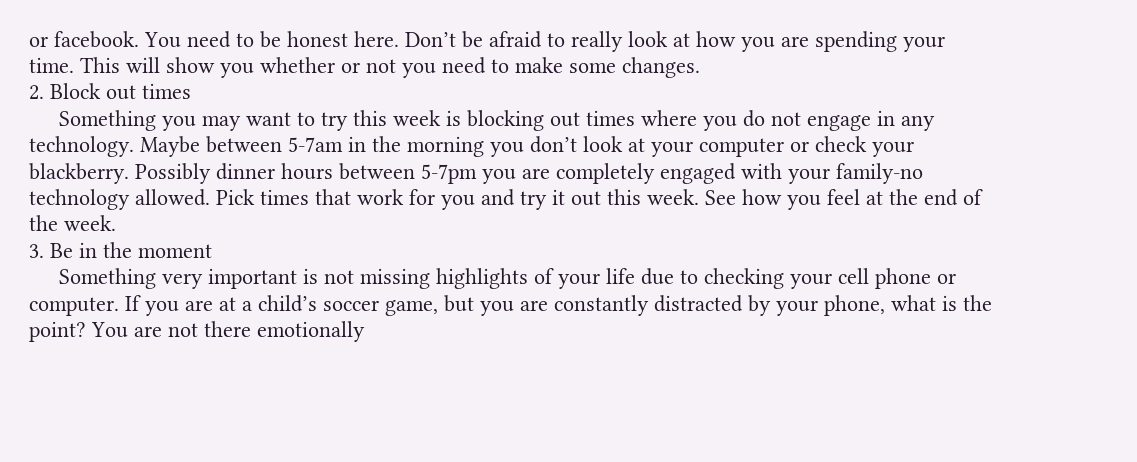or facebook. You need to be honest here. Don’t be afraid to really look at how you are spending your time. This will show you whether or not you need to make some changes.
2. Block out times
     Something you may want to try this week is blocking out times where you do not engage in any technology. Maybe between 5-7am in the morning you don’t look at your computer or check your blackberry. Possibly dinner hours between 5-7pm you are completely engaged with your family-no technology allowed. Pick times that work for you and try it out this week. See how you feel at the end of the week.
3. Be in the moment
     Something very important is not missing highlights of your life due to checking your cell phone or computer. If you are at a child’s soccer game, but you are constantly distracted by your phone, what is the point? You are not there emotionally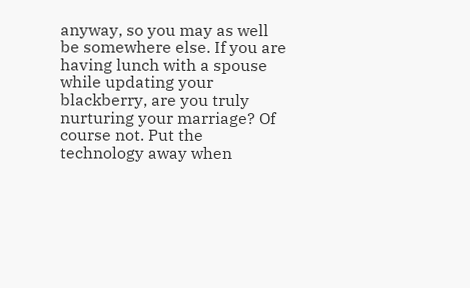anyway, so you may as well be somewhere else. If you are having lunch with a spouse while updating your blackberry, are you truly nurturing your marriage? Of course not. Put the technology away when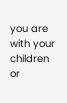you are with your children or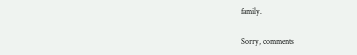family.

Sorry, comments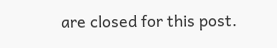are closed for this post.